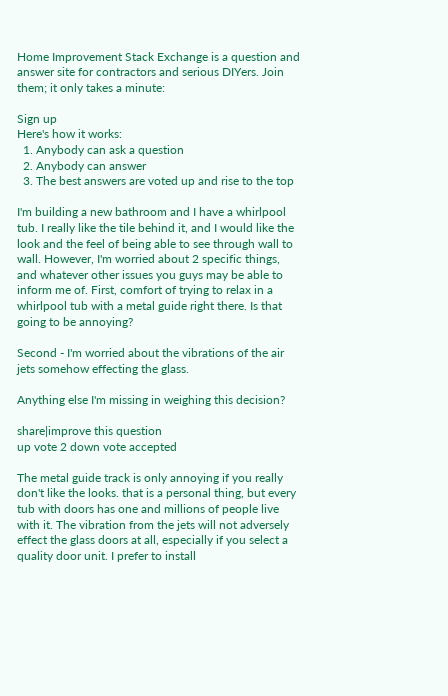Home Improvement Stack Exchange is a question and answer site for contractors and serious DIYers. Join them; it only takes a minute:

Sign up
Here's how it works:
  1. Anybody can ask a question
  2. Anybody can answer
  3. The best answers are voted up and rise to the top

I'm building a new bathroom and I have a whirlpool tub. I really like the tile behind it, and I would like the look and the feel of being able to see through wall to wall. However, I'm worried about 2 specific things, and whatever other issues you guys may be able to inform me of. First, comfort of trying to relax in a whirlpool tub with a metal guide right there. Is that going to be annoying?

Second - I'm worried about the vibrations of the air jets somehow effecting the glass.

Anything else I'm missing in weighing this decision?

share|improve this question
up vote 2 down vote accepted

The metal guide track is only annoying if you really don't like the looks. that is a personal thing, but every tub with doors has one and millions of people live with it. The vibration from the jets will not adversely effect the glass doors at all, especially if you select a quality door unit. I prefer to install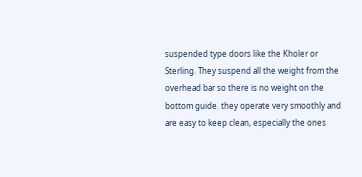suspended type doors like the Kholer or Sterling. They suspend all the weight from the overhead bar so there is no weight on the bottom guide. they operate very smoothly and are easy to keep clean, especially the ones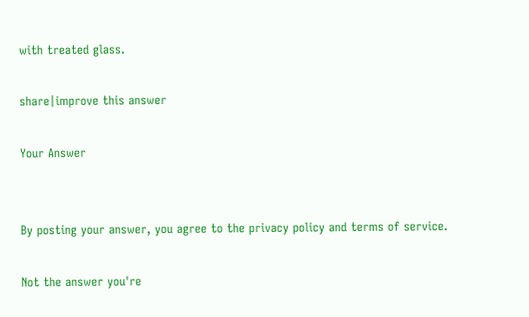with treated glass.

share|improve this answer

Your Answer


By posting your answer, you agree to the privacy policy and terms of service.

Not the answer you're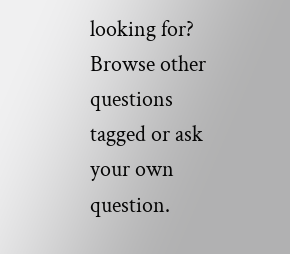looking for? Browse other questions tagged or ask your own question.